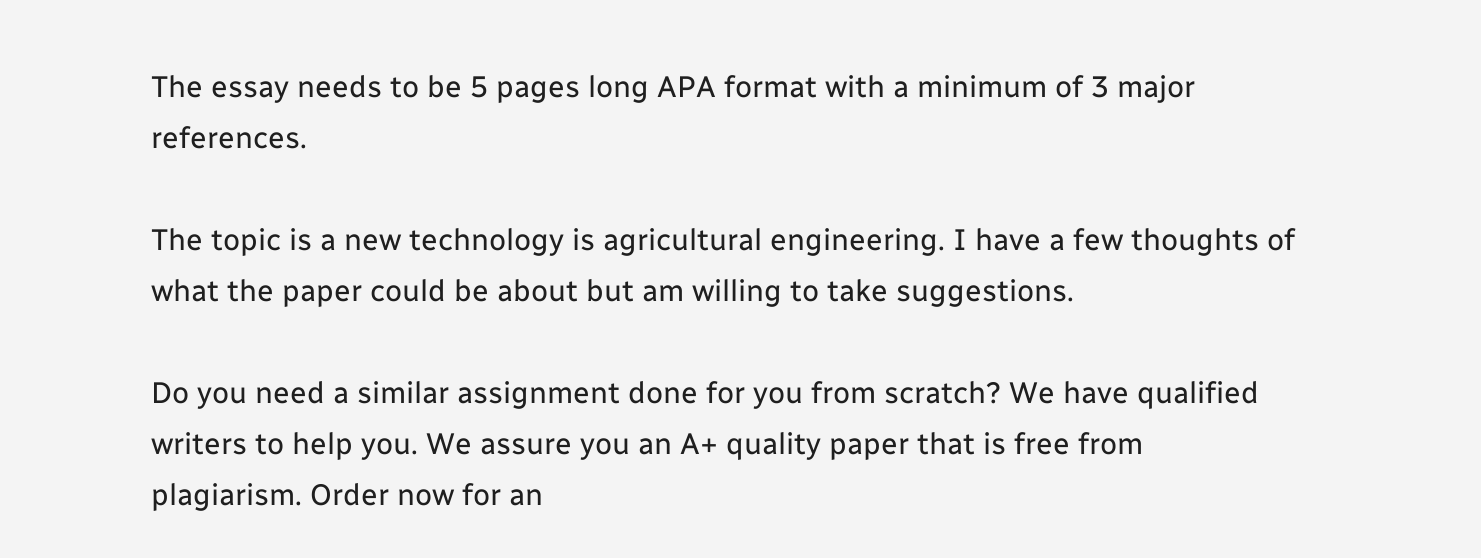The essay needs to be 5 pages long APA format with a minimum of 3 major references.

The topic is a new technology is agricultural engineering. I have a few thoughts of what the paper could be about but am willing to take suggestions.

Do you need a similar assignment done for you from scratch? We have qualified writers to help you. We assure you an A+ quality paper that is free from plagiarism. Order now for an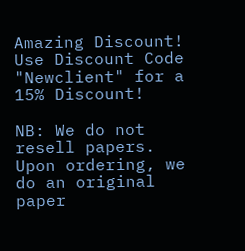Amazing Discount!
Use Discount Code "Newclient" for a 15% Discount!

NB: We do not resell papers. Upon ordering, we do an original paper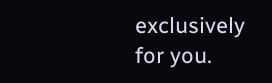exclusively for you.